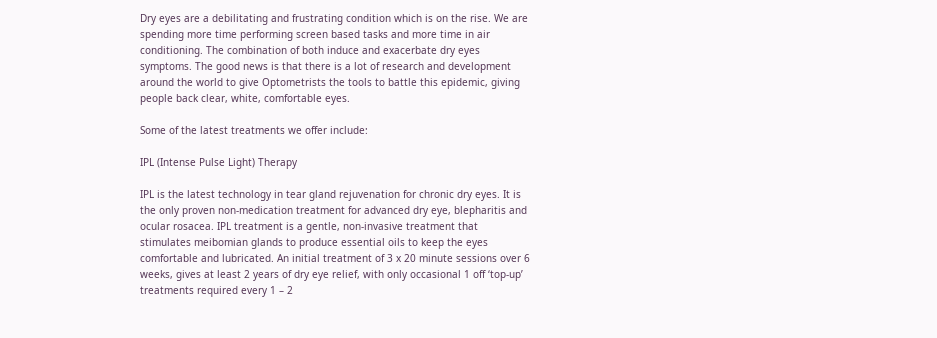Dry eyes are a debilitating and frustrating condition which is on the rise. We are spending more time performing screen based tasks and more time in air conditioning. The combination of both induce and exacerbate dry eyes symptoms. The good news is that there is a lot of research and development around the world to give Optometrists the tools to battle this epidemic, giving people back clear, white, comfortable eyes.

Some of the latest treatments we offer include:

IPL (Intense Pulse Light) Therapy

IPL is the latest technology in tear gland rejuvenation for chronic dry eyes. It is the only proven non-medication treatment for advanced dry eye, blepharitis and ocular rosacea. IPL treatment is a gentle, non-invasive treatment that stimulates meibomian glands to produce essential oils to keep the eyes comfortable and lubricated. An initial treatment of 3 x 20 minute sessions over 6 weeks, gives at least 2 years of dry eye relief, with only occasional 1 off ‘top-up’ treatments required every 1 – 2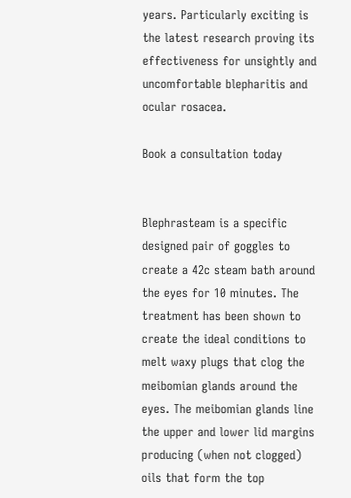years. Particularly exciting is the latest research proving its effectiveness for unsightly and uncomfortable blepharitis and ocular rosacea.

Book a consultation today


Blephrasteam is a specific designed pair of goggles to create a 42c steam bath around the eyes for 10 minutes. The treatment has been shown to create the ideal conditions to melt waxy plugs that clog the meibomian glands around the eyes. The meibomian glands line the upper and lower lid margins producing (when not clogged) oils that form the top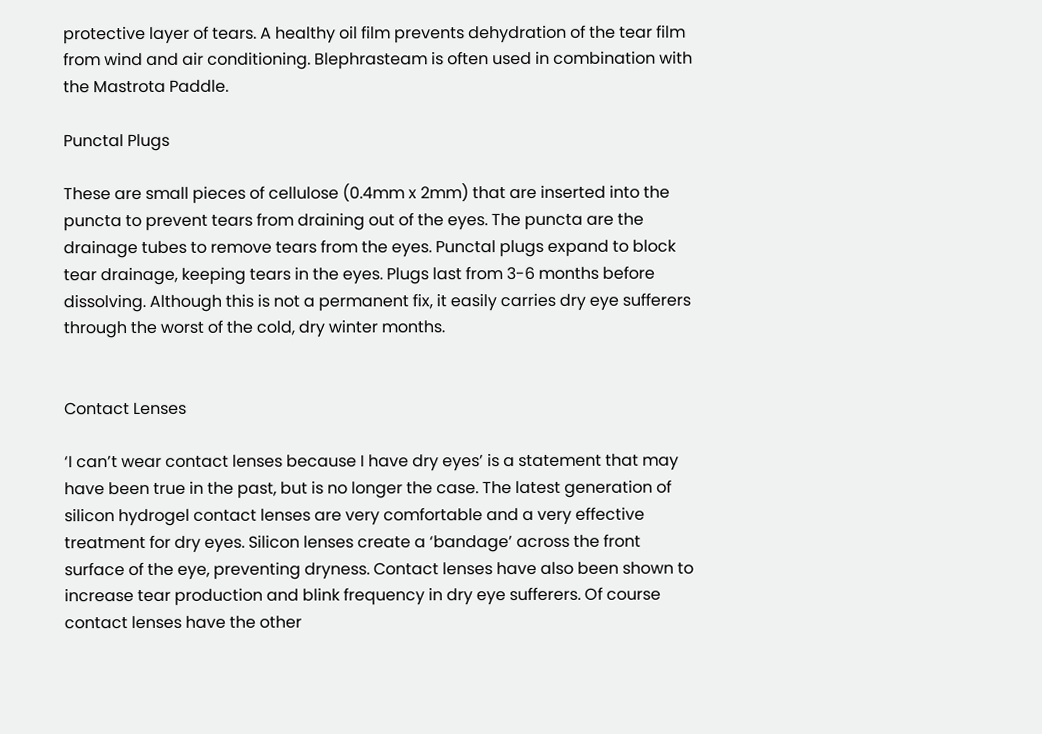protective layer of tears. A healthy oil film prevents dehydration of the tear film from wind and air conditioning. Blephrasteam is often used in combination with the Mastrota Paddle.

Punctal Plugs

These are small pieces of cellulose (0.4mm x 2mm) that are inserted into the puncta to prevent tears from draining out of the eyes. The puncta are the drainage tubes to remove tears from the eyes. Punctal plugs expand to block tear drainage, keeping tears in the eyes. Plugs last from 3-6 months before dissolving. Although this is not a permanent fix, it easily carries dry eye sufferers through the worst of the cold, dry winter months.


Contact Lenses

‘I can’t wear contact lenses because I have dry eyes’ is a statement that may have been true in the past, but is no longer the case. The latest generation of silicon hydrogel contact lenses are very comfortable and a very effective treatment for dry eyes. Silicon lenses create a ‘bandage’ across the front surface of the eye, preventing dryness. Contact lenses have also been shown to increase tear production and blink frequency in dry eye sufferers. Of course contact lenses have the other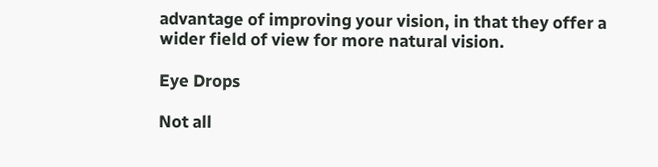advantage of improving your vision, in that they offer a wider field of view for more natural vision.

Eye Drops

Not all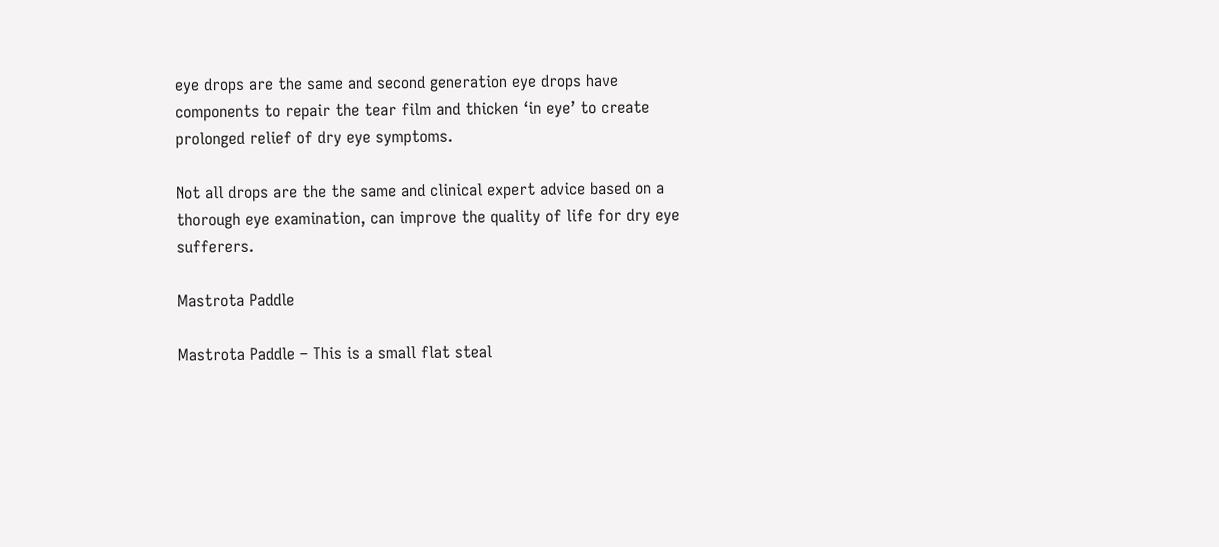eye drops are the same and second generation eye drops have components to repair the tear film and thicken ‘in eye’ to create prolonged relief of dry eye symptoms.

Not all drops are the the same and clinical expert advice based on a thorough eye examination, can improve the quality of life for dry eye sufferers.

Mastrota Paddle

Mastrota Paddle – This is a small flat steal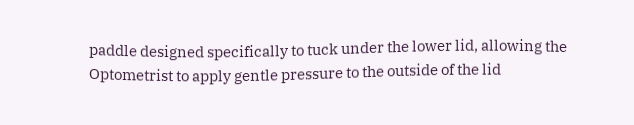paddle designed specifically to tuck under the lower lid, allowing the Optometrist to apply gentle pressure to the outside of the lid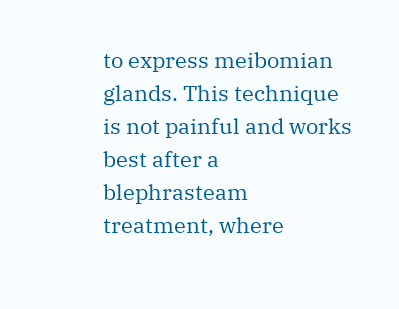to express meibomian glands. This technique is not painful and works best after a blephrasteam treatment, where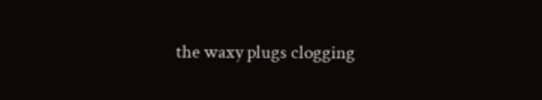the waxy plugs clogging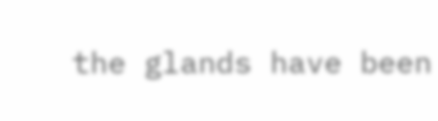the glands have been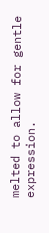melted to allow for gentle expression.